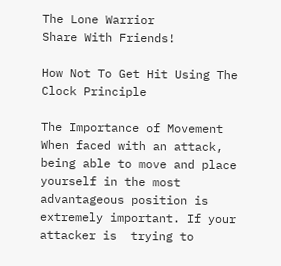The Lone Warrior
Share With Friends!

How Not To Get Hit Using The Clock Principle

The Importance of Movement When faced with an attack, being able to move and place yourself in the most advantageous position is extremely important. If your attacker is  trying to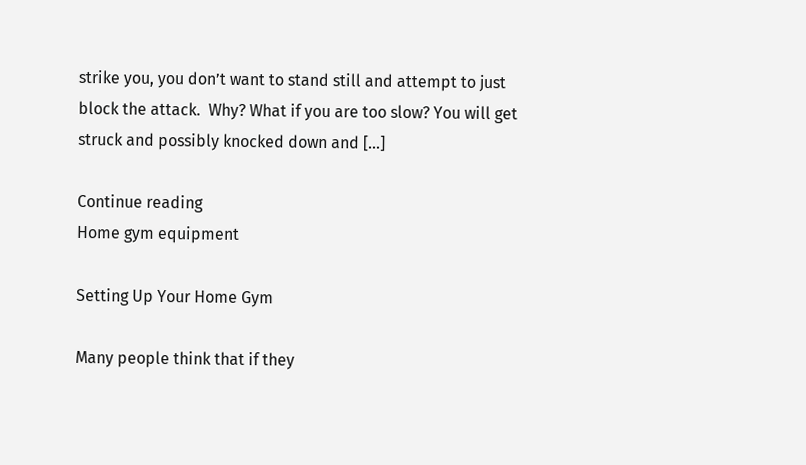strike you, you don’t want to stand still and attempt to just block the attack.  Why? What if you are too slow? You will get struck and possibly knocked down and […]

Continue reading
Home gym equipment

Setting Up Your Home Gym

Many people think that if they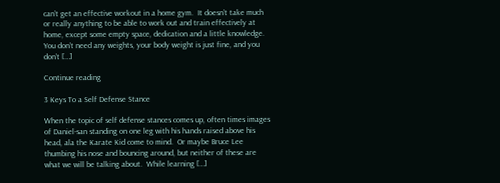can’t get an effective workout in a home gym.  It doesn’t take much or really anything to be able to work out and train effectively at home, except some empty space, dedication and a little knowledge.  You don’t need any weights, your body weight is just fine, and you don’t […]

Continue reading

3 Keys To a Self Defense Stance

When the topic of self defense stances comes up, often times images of Daniel-san standing on one leg with his hands raised above his head, ala the Karate Kid come to mind.  Or maybe Bruce Lee thumbing his nose and bouncing around, but neither of these are what we will be talking about.  While learning […]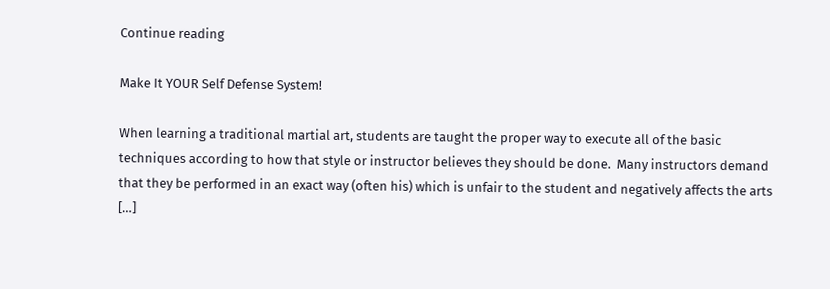Continue reading

Make It YOUR Self Defense System!

When learning a traditional martial art, students are taught the proper way to execute all of the basic techniques according to how that style or instructor believes they should be done.  Many instructors demand that they be performed in an exact way (often his) which is unfair to the student and negatively affects the arts […]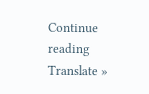Continue reading
Translate »